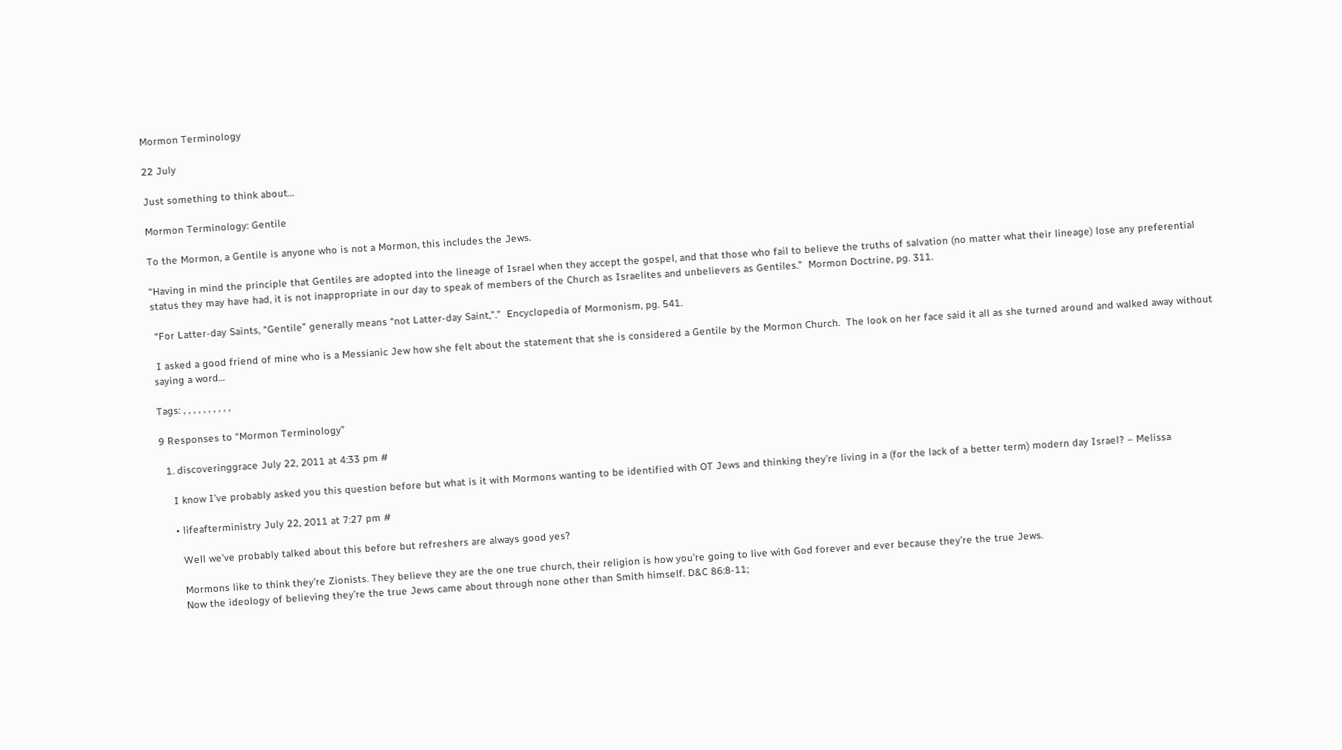Mormon Terminology

22 July

Just something to think about…

Mormon Terminology: Gentile

To the Mormon, a Gentile is anyone who is not a Mormon, this includes the Jews.

“Having in mind the principle that Gentiles are adopted into the lineage of Israel when they accept the gospel, and that those who fail to believe the truths of salvation (no matter what their lineage) lose any preferential status they may have had, it is not inappropriate in our day to speak of members of the Church as Israelites and unbelievers as Gentiles.”  Mormon Doctrine, pg. 311.

 “For Latter-day Saints, “Gentile” generally means “not Latter-day Saint,”.”  Encyclopedia of Mormonism, pg. 541.

 I asked a good friend of mine who is a Messianic Jew how she felt about the statement that she is considered a Gentile by the Mormon Church.  The look on her face said it all as she turned around and walked away without saying a word…

Tags: , , , , , , , , , ,

9 Responses to “Mormon Terminology”

  1. discoveringgrace July 22, 2011 at 4:33 pm #

    I know I’ve probably asked you this question before but what is it with Mormons wanting to be identified with OT Jews and thinking they’re living in a (for the lack of a better term) modern day Israel? – Melissa

    • lifeafterministry July 22, 2011 at 7:27 pm #

      Well we’ve probably talked about this before but refreshers are always good yes?

      Mormons like to think they’re Zionists. They believe they are the one true church, their religion is how you’re going to live with God forever and ever because they’re the true Jews.
      Now the ideology of believing they’re the true Jews came about through none other than Smith himself. D&C 86:8-11;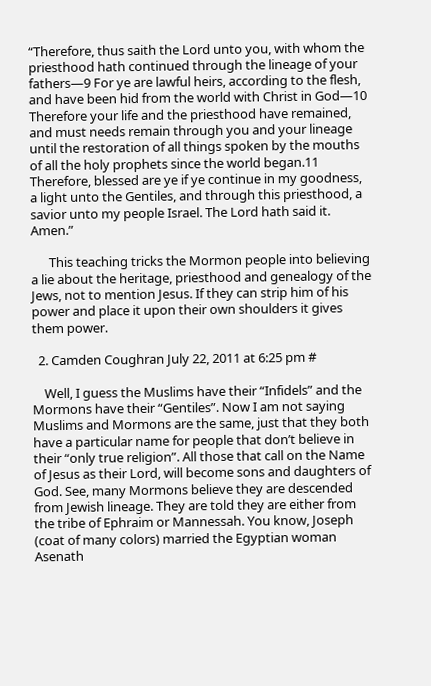“Therefore, thus saith the Lord unto you, with whom the priesthood hath continued through the lineage of your fathers—9 For ye are lawful heirs, according to the flesh, and have been hid from the world with Christ in God—10 Therefore your life and the priesthood have remained, and must needs remain through you and your lineage until the restoration of all things spoken by the mouths of all the holy prophets since the world began.11 Therefore, blessed are ye if ye continue in my goodness, a light unto the Gentiles, and through this priesthood, a savior unto my people Israel. The Lord hath said it. Amen.”

      This teaching tricks the Mormon people into believing a lie about the heritage, priesthood and genealogy of the Jews, not to mention Jesus. If they can strip him of his power and place it upon their own shoulders it gives them power.

  2. Camden Coughran July 22, 2011 at 6:25 pm #

    Well, I guess the Muslims have their “Infidels” and the Mormons have their “Gentiles”. Now I am not saying Muslims and Mormons are the same, just that they both have a particular name for people that don’t believe in their “only true religion”. All those that call on the Name of Jesus as their Lord, will become sons and daughters of God. See, many Mormons believe they are descended from Jewish lineage. They are told they are either from the tribe of Ephraim or Mannessah. You know, Joseph (coat of many colors) married the Egyptian woman Asenath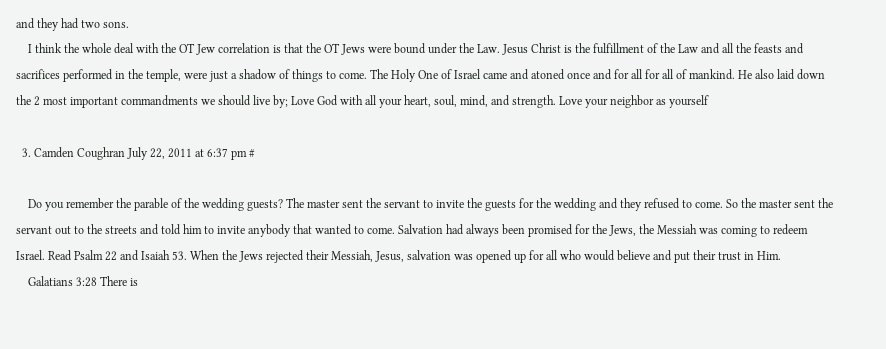and they had two sons.
    I think the whole deal with the OT Jew correlation is that the OT Jews were bound under the Law. Jesus Christ is the fulfillment of the Law and all the feasts and sacrifices performed in the temple, were just a shadow of things to come. The Holy One of Israel came and atoned once and for all for all of mankind. He also laid down the 2 most important commandments we should live by; Love God with all your heart, soul, mind, and strength. Love your neighbor as yourself

  3. Camden Coughran July 22, 2011 at 6:37 pm #

    Do you remember the parable of the wedding guests? The master sent the servant to invite the guests for the wedding and they refused to come. So the master sent the servant out to the streets and told him to invite anybody that wanted to come. Salvation had always been promised for the Jews, the Messiah was coming to redeem Israel. Read Psalm 22 and Isaiah 53. When the Jews rejected their Messiah, Jesus, salvation was opened up for all who would believe and put their trust in Him.
    Galatians 3:28 There is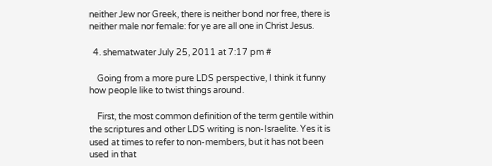neither Jew nor Greek, there is neither bond nor free, there is neither male nor female: for ye are all one in Christ Jesus.

  4. shematwater July 25, 2011 at 7:17 pm #

    Going from a more pure LDS perspective, I think it funny how people like to twist things around.

    First, the most common definition of the term gentile within the scriptures and other LDS writing is non-Israelite. Yes it is used at times to refer to non-members, but it has not been used in that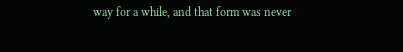way for a while, and that form was never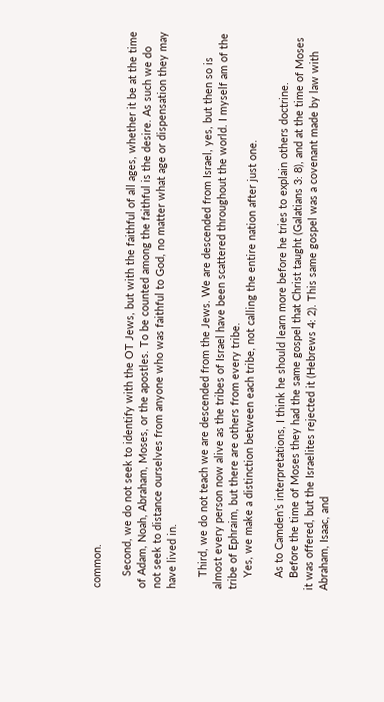common.

    Second, we do not seek to identify with the OT Jews, but with the faithful of all ages, whether it be at the time of Adam, Noah, Abraham, Moses, or the apostles. To be counted among the faithful is the desire. As such we do not seek to distance ourselves from anyone who was faithful to God, no matter what age or dispensation they may have lived in.

    Third, we do not teach we are descended from the Jews. We are descended from Israel, yes, but then so is almost every person now alive as the tribes of Israel have been scattered throughout the world. I myself am of the tribe of Ephraim, but there are others from every tribe.
    Yes, we make a distinction between each tribe, not calling the entire nation after just one.

    As to Camden’s interpretations, I think he should learn more before he tries to explain others doctrine.
    Before the time of Moses they had the same gospel that Christ taught (Galatians 3: 8), and at the time of Moses it was offered, but the Israelites rejected it (Hebrews 4: 2). This same gospel was a covenant made by law with Abraham, Isaac, and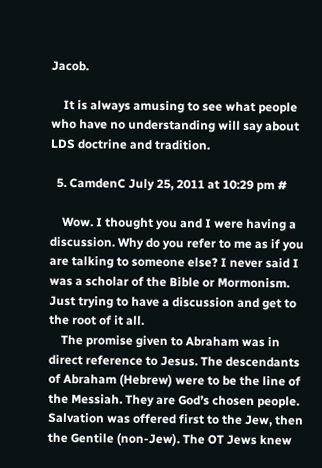Jacob.

    It is always amusing to see what people who have no understanding will say about LDS doctrine and tradition.

  5. CamdenC July 25, 2011 at 10:29 pm #

    Wow. I thought you and I were having a discussion. Why do you refer to me as if you are talking to someone else? I never said I was a scholar of the Bible or Mormonism. Just trying to have a discussion and get to the root of it all.
    The promise given to Abraham was in direct reference to Jesus. The descendants of Abraham (Hebrew) were to be the line of the Messiah. They are God’s chosen people. Salvation was offered first to the Jew, then the Gentile (non-Jew). The OT Jews knew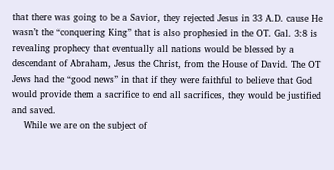that there was going to be a Savior, they rejected Jesus in 33 A.D. cause He wasn’t the “conquering King” that is also prophesied in the OT. Gal. 3:8 is revealing prophecy that eventually all nations would be blessed by a descendant of Abraham, Jesus the Christ, from the House of David. The OT Jews had the “good news” in that if they were faithful to believe that God would provide them a sacrifice to end all sacrifices, they would be justified and saved.
    While we are on the subject of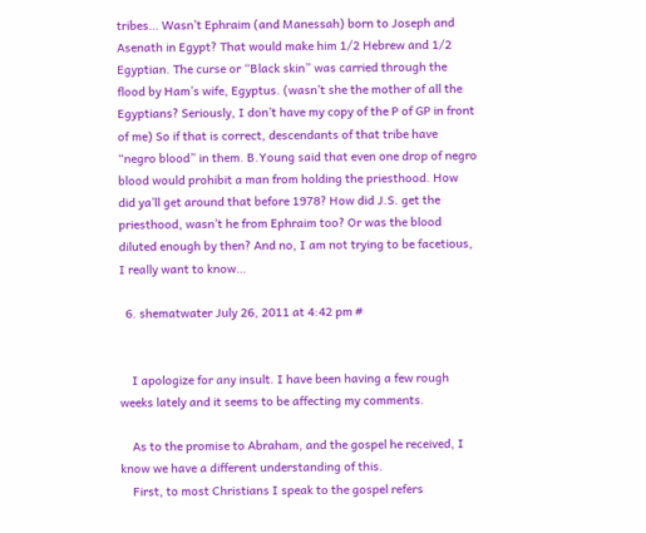tribes… Wasn’t Ephraim (and Manessah) born to Joseph and Asenath in Egypt? That would make him 1/2 Hebrew and 1/2 Egyptian. The curse or “Black skin” was carried through the flood by Ham’s wife, Egyptus. (wasn’t she the mother of all the Egyptians? Seriously, I don’t have my copy of the P of GP in front of me) So if that is correct, descendants of that tribe have “negro blood” in them. B.Young said that even one drop of negro blood would prohibit a man from holding the priesthood. How did ya’ll get around that before 1978? How did J.S. get the priesthood, wasn’t he from Ephraim too? Or was the blood diluted enough by then? And no, I am not trying to be facetious, I really want to know…

  6. shematwater July 26, 2011 at 4:42 pm #


    I apologize for any insult. I have been having a few rough weeks lately and it seems to be affecting my comments.

    As to the promise to Abraham, and the gospel he received, I know we have a different understanding of this.
    First, to most Christians I speak to the gospel refers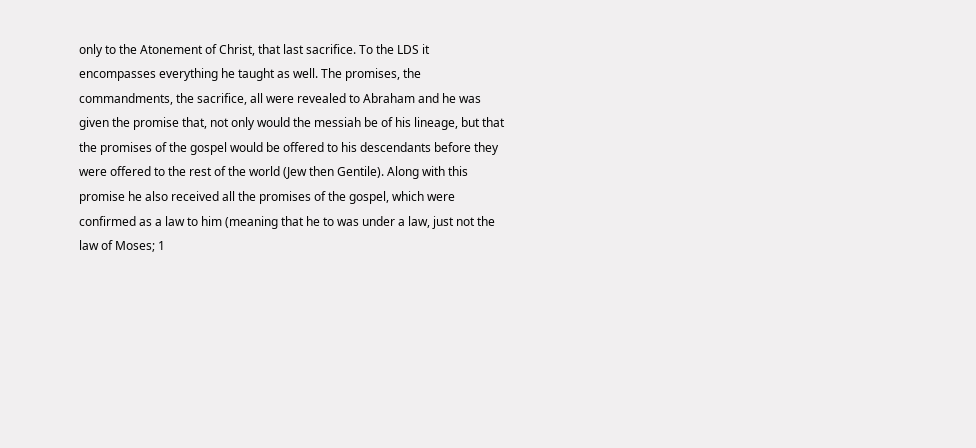only to the Atonement of Christ, that last sacrifice. To the LDS it encompasses everything he taught as well. The promises, the commandments, the sacrifice, all were revealed to Abraham and he was given the promise that, not only would the messiah be of his lineage, but that the promises of the gospel would be offered to his descendants before they were offered to the rest of the world (Jew then Gentile). Along with this promise he also received all the promises of the gospel, which were confirmed as a law to him (meaning that he to was under a law, just not the law of Moses; 1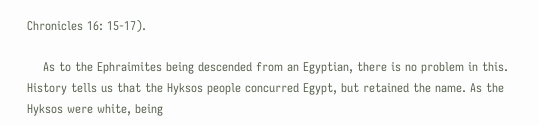Chronicles 16: 15-17).

    As to the Ephraimites being descended from an Egyptian, there is no problem in this. History tells us that the Hyksos people concurred Egypt, but retained the name. As the Hyksos were white, being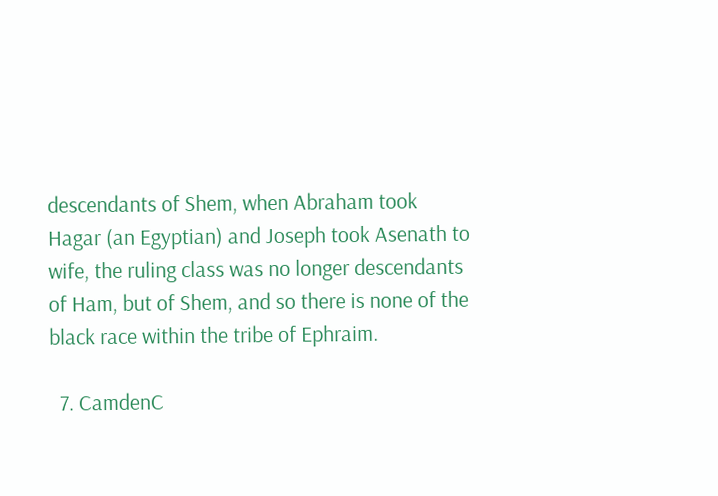descendants of Shem, when Abraham took Hagar (an Egyptian) and Joseph took Asenath to wife, the ruling class was no longer descendants of Ham, but of Shem, and so there is none of the black race within the tribe of Ephraim.

  7. CamdenC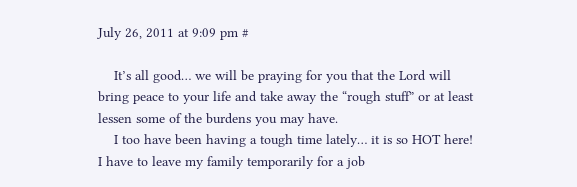July 26, 2011 at 9:09 pm #

    It’s all good… we will be praying for you that the Lord will bring peace to your life and take away the “rough stuff” or at least lessen some of the burdens you may have.
    I too have been having a tough time lately… it is so HOT here! I have to leave my family temporarily for a job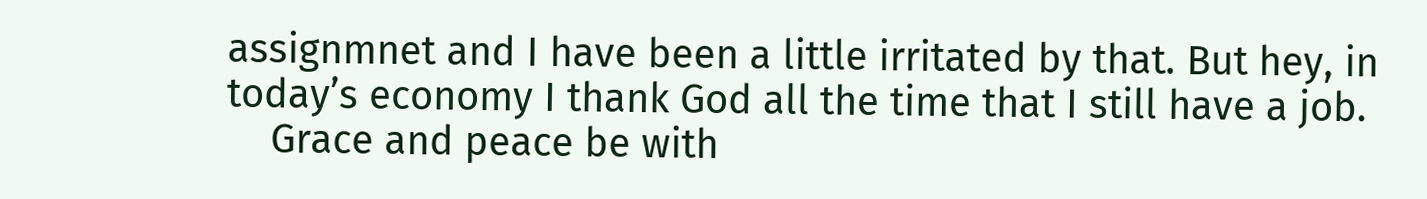assignmnet and I have been a little irritated by that. But hey, in today’s economy I thank God all the time that I still have a job.
    Grace and peace be with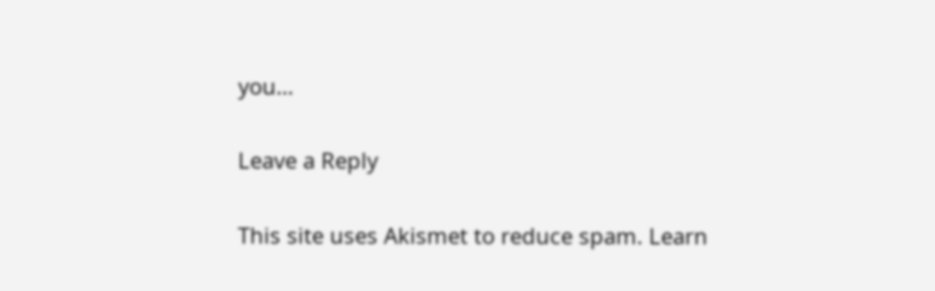you…

Leave a Reply

This site uses Akismet to reduce spam. Learn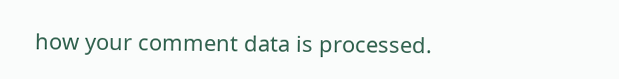how your comment data is processed.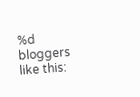%d bloggers like this: